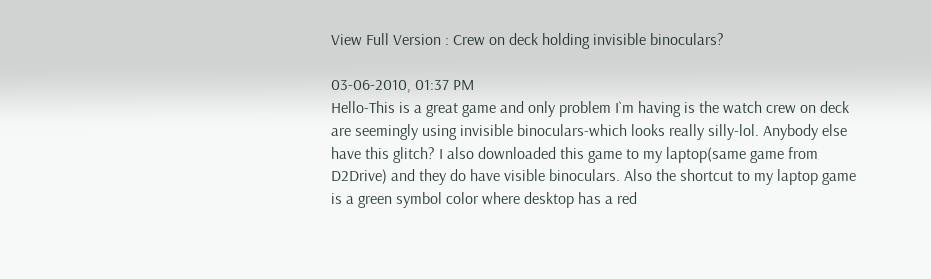View Full Version : Crew on deck holding invisible binoculars?

03-06-2010, 01:37 PM
Hello-This is a great game and only problem I`m having is the watch crew on deck are seemingly using invisible binoculars-which looks really silly-lol. Anybody else have this glitch? I also downloaded this game to my laptop(same game from D2Drive) and they do have visible binoculars. Also the shortcut to my laptop game is a green symbol color where desktop has a red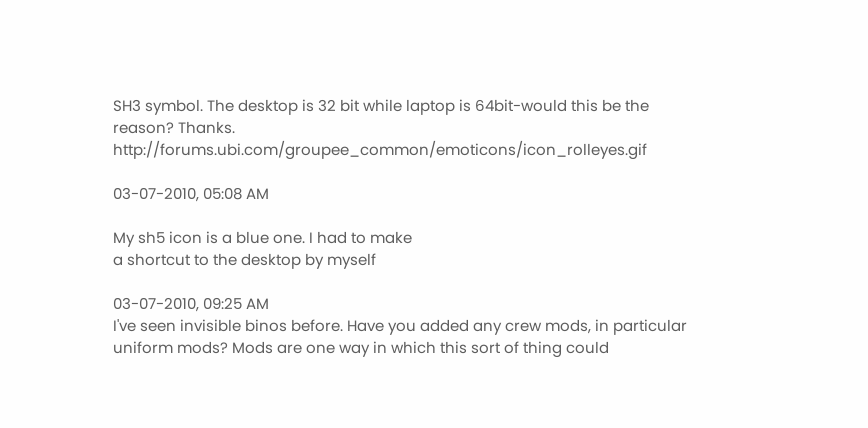SH3 symbol. The desktop is 32 bit while laptop is 64bit-would this be the reason? Thanks. http://forums.ubi.com/groupee_common/emoticons/icon_rolleyes.gif

03-07-2010, 05:08 AM

My sh5 icon is a blue one. I had to make
a shortcut to the desktop by myself

03-07-2010, 09:25 AM
I've seen invisible binos before. Have you added any crew mods, in particular uniform mods? Mods are one way in which this sort of thing could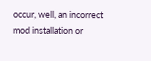occur, well, an incorrect mod installation or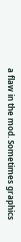a flaw in the mod. Sometimes graphics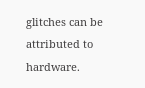glitches can be attributed to hardware.